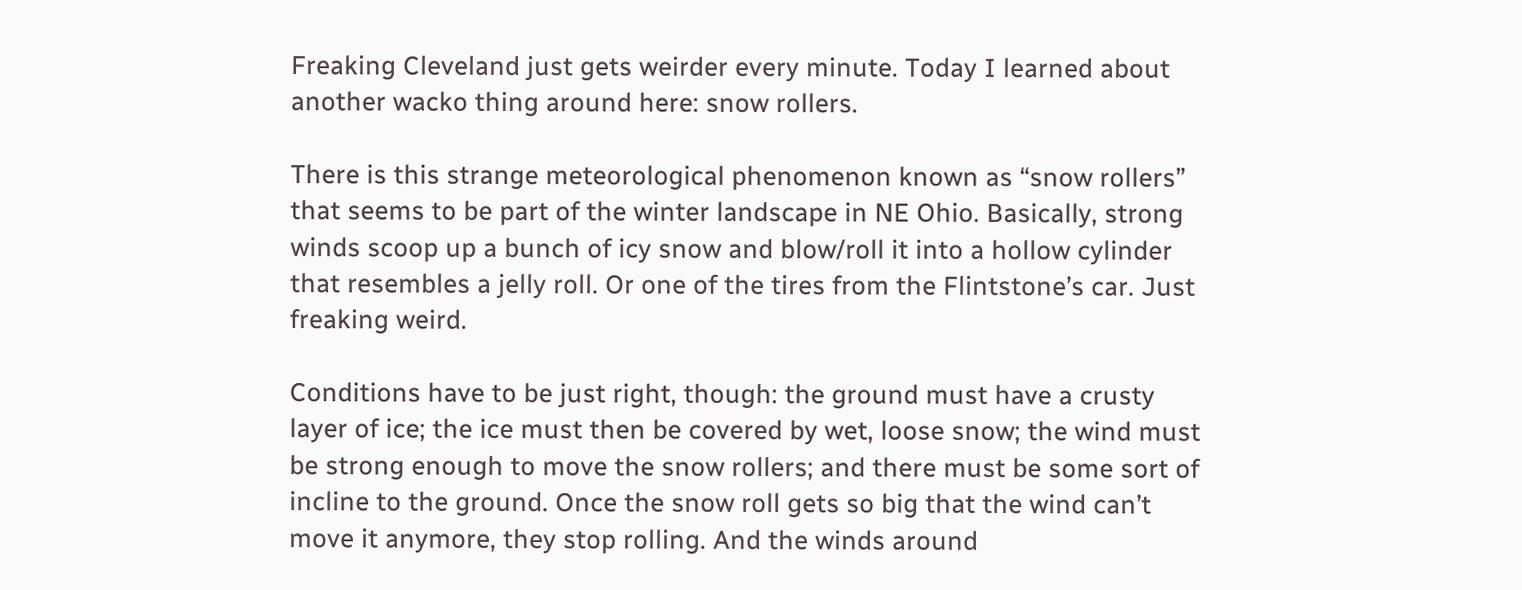Freaking Cleveland just gets weirder every minute. Today I learned about another wacko thing around here: snow rollers.

There is this strange meteorological phenomenon known as “snow rollers” that seems to be part of the winter landscape in NE Ohio. Basically, strong winds scoop up a bunch of icy snow and blow/roll it into a hollow cylinder that resembles a jelly roll. Or one of the tires from the Flintstone’s car. Just freaking weird.

Conditions have to be just right, though: the ground must have a crusty layer of ice; the ice must then be covered by wet, loose snow; the wind must be strong enough to move the snow rollers; and there must be some sort of incline to the ground. Once the snow roll gets so big that the wind can’t move it anymore, they stop rolling. And the winds around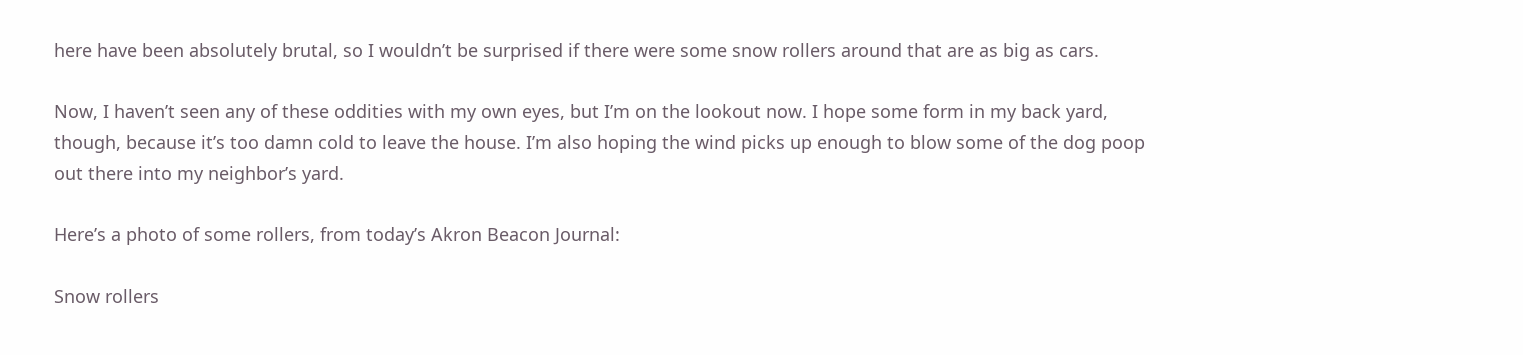here have been absolutely brutal, so I wouldn’t be surprised if there were some snow rollers around that are as big as cars.

Now, I haven’t seen any of these oddities with my own eyes, but I’m on the lookout now. I hope some form in my back yard, though, because it’s too damn cold to leave the house. I’m also hoping the wind picks up enough to blow some of the dog poop out there into my neighbor’s yard.

Here’s a photo of some rollers, from today’s Akron Beacon Journal:

Snow rollers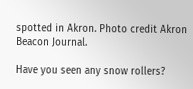spotted in Akron. Photo credit Akron Beacon Journal.

Have you seen any snow rollers?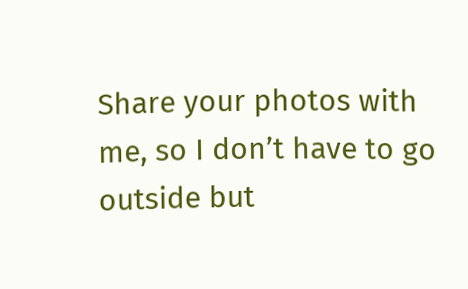Share your photos with me, so I don’t have to go outside but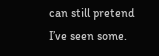can still pretend I’ve seen some.